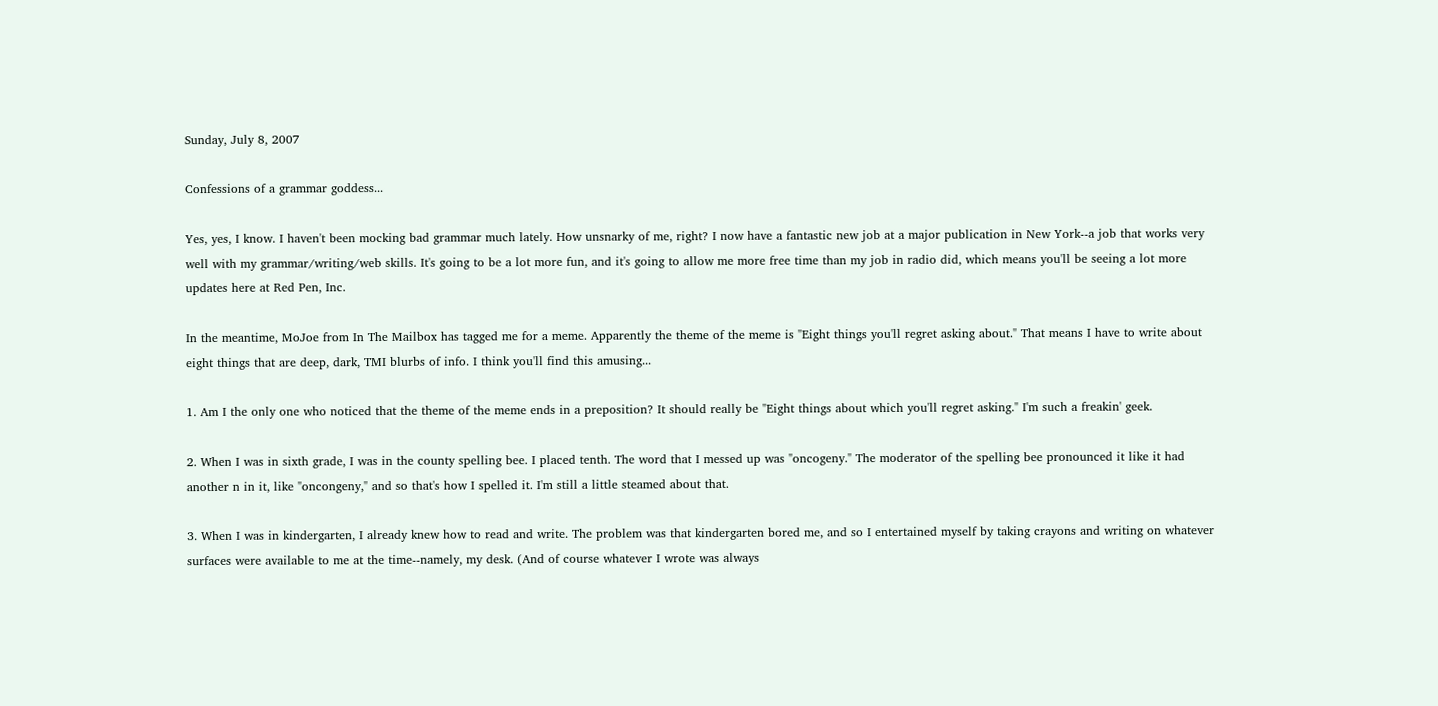Sunday, July 8, 2007

Confessions of a grammar goddess...

Yes, yes, I know. I haven't been mocking bad grammar much lately. How unsnarky of me, right? I now have a fantastic new job at a major publication in New York--a job that works very well with my grammar/writing/web skills. It's going to be a lot more fun, and it's going to allow me more free time than my job in radio did, which means you'll be seeing a lot more updates here at Red Pen, Inc.

In the meantime, MoJoe from In The Mailbox has tagged me for a meme. Apparently the theme of the meme is "Eight things you'll regret asking about." That means I have to write about eight things that are deep, dark, TMI blurbs of info. I think you'll find this amusing...

1. Am I the only one who noticed that the theme of the meme ends in a preposition? It should really be "Eight things about which you'll regret asking." I'm such a freakin' geek.

2. When I was in sixth grade, I was in the county spelling bee. I placed tenth. The word that I messed up was "oncogeny." The moderator of the spelling bee pronounced it like it had another n in it, like "oncongeny," and so that's how I spelled it. I'm still a little steamed about that.

3. When I was in kindergarten, I already knew how to read and write. The problem was that kindergarten bored me, and so I entertained myself by taking crayons and writing on whatever surfaces were available to me at the time--namely, my desk. (And of course whatever I wrote was always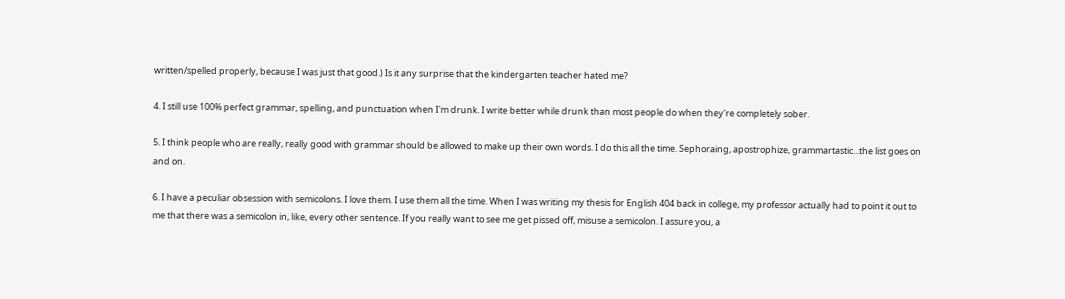written/spelled properly, because I was just that good.) Is it any surprise that the kindergarten teacher hated me?

4. I still use 100% perfect grammar, spelling, and punctuation when I'm drunk. I write better while drunk than most people do when they're completely sober.

5. I think people who are really, really good with grammar should be allowed to make up their own words. I do this all the time. Sephoraing, apostrophize, grammartastic...the list goes on and on.

6. I have a peculiar obsession with semicolons. I love them. I use them all the time. When I was writing my thesis for English 404 back in college, my professor actually had to point it out to me that there was a semicolon in, like, every other sentence. If you really want to see me get pissed off, misuse a semicolon. I assure you, a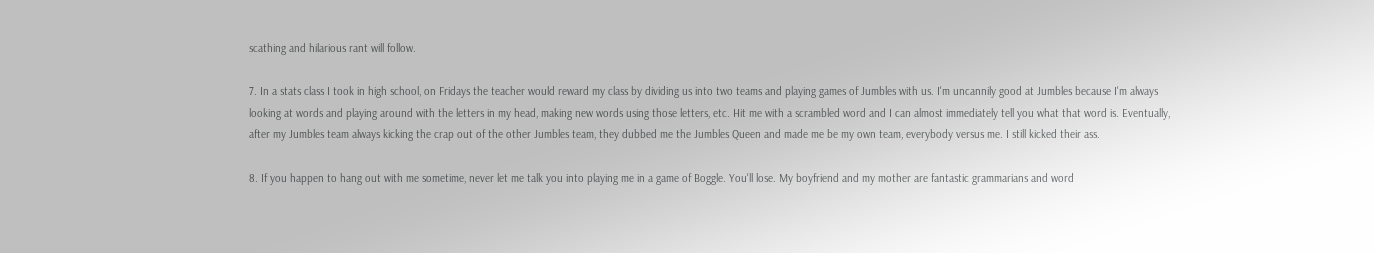scathing and hilarious rant will follow.

7. In a stats class I took in high school, on Fridays the teacher would reward my class by dividing us into two teams and playing games of Jumbles with us. I'm uncannily good at Jumbles because I'm always looking at words and playing around with the letters in my head, making new words using those letters, etc. Hit me with a scrambled word and I can almost immediately tell you what that word is. Eventually, after my Jumbles team always kicking the crap out of the other Jumbles team, they dubbed me the Jumbles Queen and made me be my own team, everybody versus me. I still kicked their ass.

8. If you happen to hang out with me sometime, never let me talk you into playing me in a game of Boggle. You'll lose. My boyfriend and my mother are fantastic grammarians and word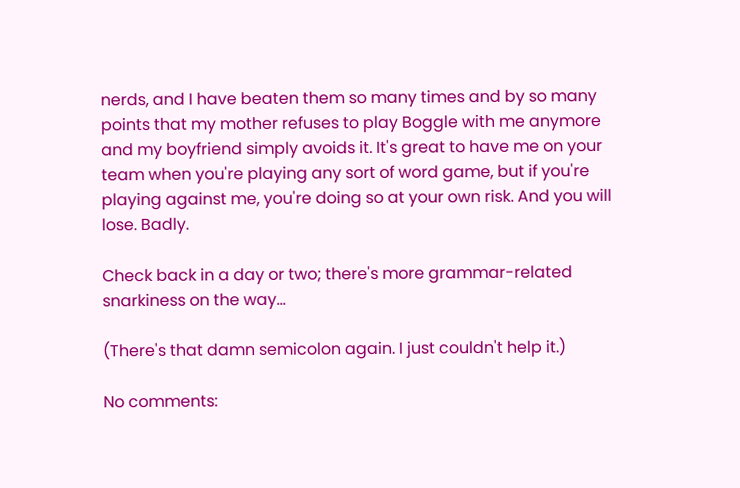nerds, and I have beaten them so many times and by so many points that my mother refuses to play Boggle with me anymore and my boyfriend simply avoids it. It's great to have me on your team when you're playing any sort of word game, but if you're playing against me, you're doing so at your own risk. And you will lose. Badly.

Check back in a day or two; there's more grammar-related snarkiness on the way...

(There's that damn semicolon again. I just couldn't help it.)

No comments: